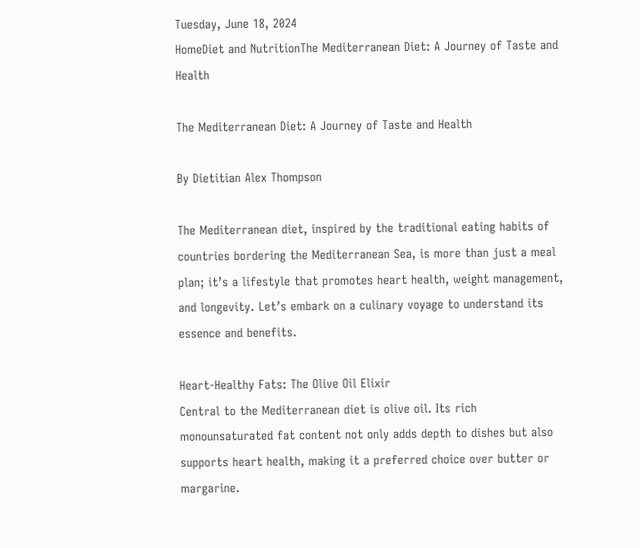Tuesday, June 18, 2024
HomeDiet and NutritionThe Mediterranean Diet: A Journey of Taste and Health

The Mediterranean Diet: A Journey of Taste and Health

By Dietitian Alex Thompson

The Mediterranean diet, inspired by the traditional eating habits of countries bordering the Mediterranean Sea, is more than just a meal plan; it’s a lifestyle that promotes heart health, weight management, and longevity. Let’s embark on a culinary voyage to understand its essence and benefits.

Heart-Healthy Fats: The Olive Oil Elixir
Central to the Mediterranean diet is olive oil. Its rich monounsaturated fat content not only adds depth to dishes but also supports heart health, making it a preferred choice over butter or margarine.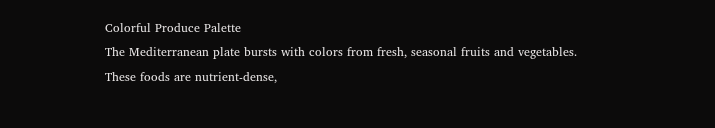Colorful Produce Palette
The Mediterranean plate bursts with colors from fresh, seasonal fruits and vegetables. These foods are nutrient-dense,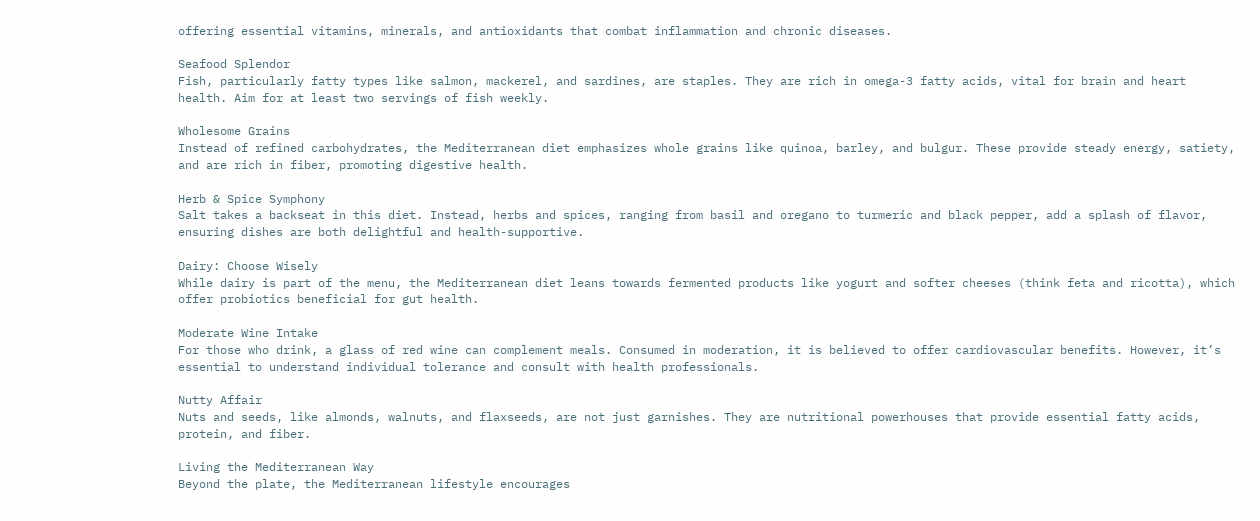offering essential vitamins, minerals, and antioxidants that combat inflammation and chronic diseases.

Seafood Splendor
Fish, particularly fatty types like salmon, mackerel, and sardines, are staples. They are rich in omega-3 fatty acids, vital for brain and heart health. Aim for at least two servings of fish weekly.

Wholesome Grains
Instead of refined carbohydrates, the Mediterranean diet emphasizes whole grains like quinoa, barley, and bulgur. These provide steady energy, satiety, and are rich in fiber, promoting digestive health.

Herb & Spice Symphony
Salt takes a backseat in this diet. Instead, herbs and spices, ranging from basil and oregano to turmeric and black pepper, add a splash of flavor, ensuring dishes are both delightful and health-supportive.

Dairy: Choose Wisely
While dairy is part of the menu, the Mediterranean diet leans towards fermented products like yogurt and softer cheeses (think feta and ricotta), which offer probiotics beneficial for gut health.

Moderate Wine Intake
For those who drink, a glass of red wine can complement meals. Consumed in moderation, it is believed to offer cardiovascular benefits. However, it’s essential to understand individual tolerance and consult with health professionals.

Nutty Affair
Nuts and seeds, like almonds, walnuts, and flaxseeds, are not just garnishes. They are nutritional powerhouses that provide essential fatty acids, protein, and fiber.

Living the Mediterranean Way
Beyond the plate, the Mediterranean lifestyle encourages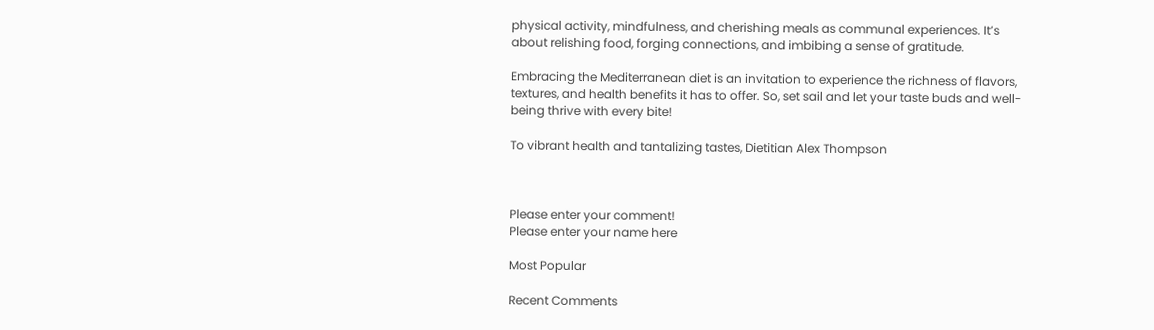physical activity, mindfulness, and cherishing meals as communal experiences. It’s about relishing food, forging connections, and imbibing a sense of gratitude.

Embracing the Mediterranean diet is an invitation to experience the richness of flavors, textures, and health benefits it has to offer. So, set sail and let your taste buds and well-being thrive with every bite!

To vibrant health and tantalizing tastes, Dietitian Alex Thompson



Please enter your comment!
Please enter your name here

Most Popular

Recent Comments